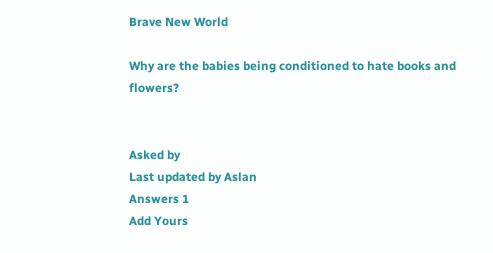Brave New World

Why are the babies being conditioned to hate books and flowers?


Asked by
Last updated by Aslan
Answers 1
Add Yours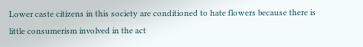Lower caste citizens in this society are conditioned to hate flowers because there is little consumerism involved in the act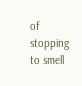of stopping to smell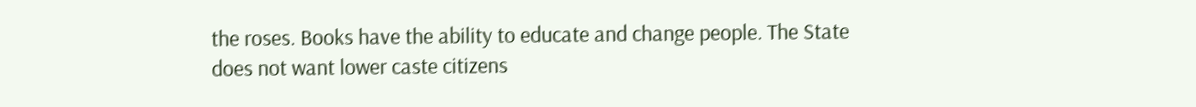the roses. Books have the ability to educate and change people. The State does not want lower caste citizens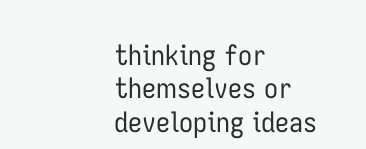thinking for themselves or developing ideas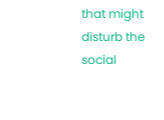that might disturb the social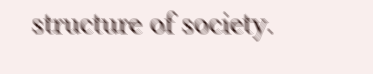structure of society.